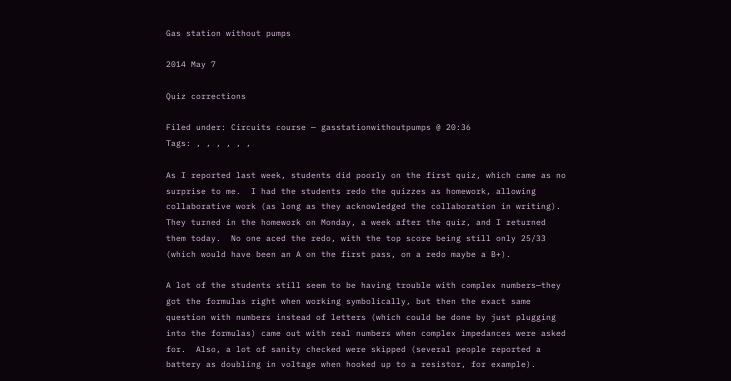Gas station without pumps

2014 May 7

Quiz corrections

Filed under: Circuits course — gasstationwithoutpumps @ 20:36
Tags: , , , , , ,

As I reported last week, students did poorly on the first quiz, which came as no surprise to me.  I had the students redo the quizzes as homework, allowing collaborative work (as long as they acknowledged the collaboration in writing).  They turned in the homework on Monday, a week after the quiz, and I returned them today.  No one aced the redo, with the top score being still only 25/33 (which would have been an A on the first pass, on a redo maybe a B+).

A lot of the students still seem to be having trouble with complex numbers—they got the formulas right when working symbolically, but then the exact same question with numbers instead of letters (which could be done by just plugging into the formulas) came out with real numbers when complex impedances were asked for.  Also, a lot of sanity checked were skipped (several people reported a battery as doubling in voltage when hooked up to a resistor, for example).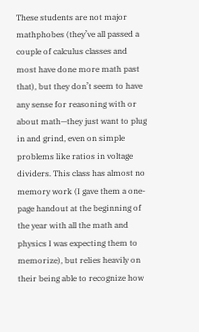These students are not major mathphobes (they’ve all passed a couple of calculus classes and most have done more math past that), but they don’t seem to have any sense for reasoning with or about math—they just want to plug in and grind, even on simple problems like ratios in voltage dividers. This class has almost no memory work (I gave them a one-page handout at the beginning of the year with all the math and physics I was expecting them to memorize), but relies heavily on their being able to recognize how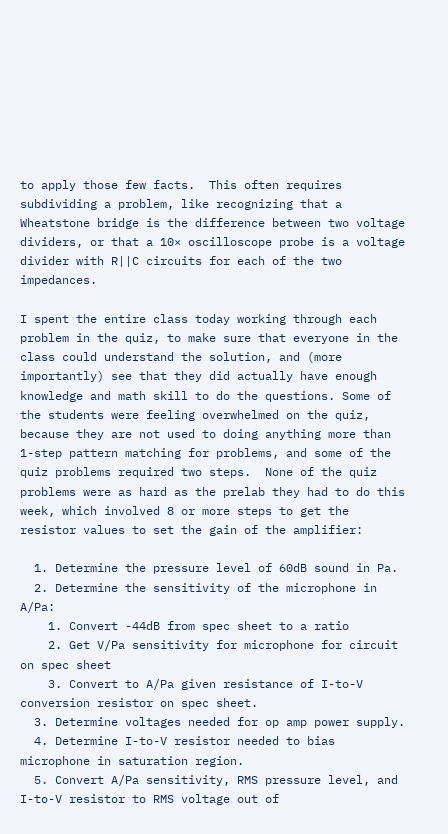to apply those few facts.  This often requires subdividing a problem, like recognizing that a Wheatstone bridge is the difference between two voltage dividers, or that a 10× oscilloscope probe is a voltage divider with R||C circuits for each of the two impedances.

I spent the entire class today working through each problem in the quiz, to make sure that everyone in the class could understand the solution, and (more importantly) see that they did actually have enough knowledge and math skill to do the questions. Some of the students were feeling overwhelmed on the quiz, because they are not used to doing anything more than 1-step pattern matching for problems, and some of the quiz problems required two steps.  None of the quiz problems were as hard as the prelab they had to do this week, which involved 8 or more steps to get the resistor values to set the gain of the amplifier:

  1. Determine the pressure level of 60dB sound in Pa.
  2. Determine the sensitivity of the microphone in A/Pa:
    1. Convert -44dB from spec sheet to a ratio
    2. Get V/Pa sensitivity for microphone for circuit on spec sheet
    3. Convert to A/Pa given resistance of I-to-V conversion resistor on spec sheet.
  3. Determine voltages needed for op amp power supply.
  4. Determine I-to-V resistor needed to bias microphone in saturation region.
  5. Convert A/Pa sensitivity, RMS pressure level, and I-to-V resistor to RMS voltage out of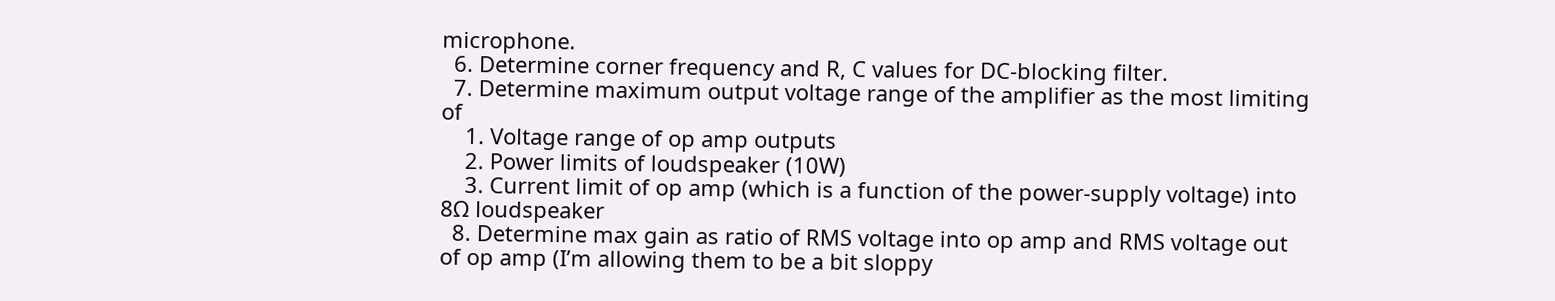microphone.
  6. Determine corner frequency and R, C values for DC-blocking filter.
  7. Determine maximum output voltage range of the amplifier as the most limiting of
    1. Voltage range of op amp outputs
    2. Power limits of loudspeaker (10W)
    3. Current limit of op amp (which is a function of the power-supply voltage) into 8Ω loudspeaker
  8. Determine max gain as ratio of RMS voltage into op amp and RMS voltage out of op amp (I’m allowing them to be a bit sloppy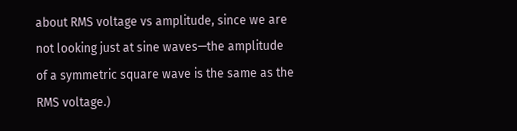about RMS voltage vs amplitude, since we are not looking just at sine waves—the amplitude of a symmetric square wave is the same as the RMS voltage.)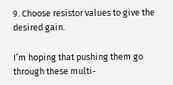9. Choose resistor values to give the desired gain.

I’m hoping that pushing them go through these multi-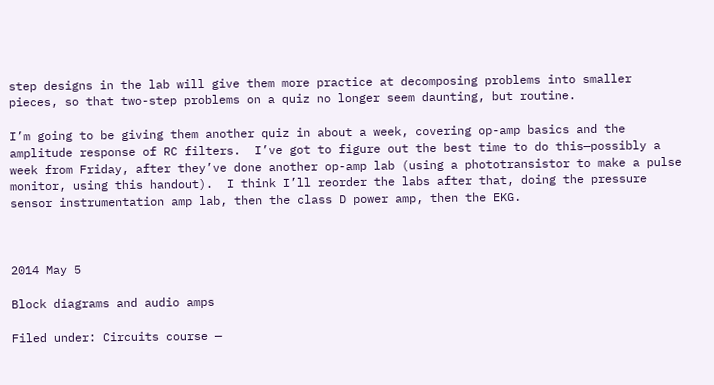step designs in the lab will give them more practice at decomposing problems into smaller pieces, so that two-step problems on a quiz no longer seem daunting, but routine.

I’m going to be giving them another quiz in about a week, covering op-amp basics and the amplitude response of RC filters.  I’ve got to figure out the best time to do this—possibly a week from Friday, after they’ve done another op-amp lab (using a phototransistor to make a pulse monitor, using this handout).  I think I’ll reorder the labs after that, doing the pressure sensor instrumentation amp lab, then the class D power amp, then the EKG.



2014 May 5

Block diagrams and audio amps

Filed under: Circuits course —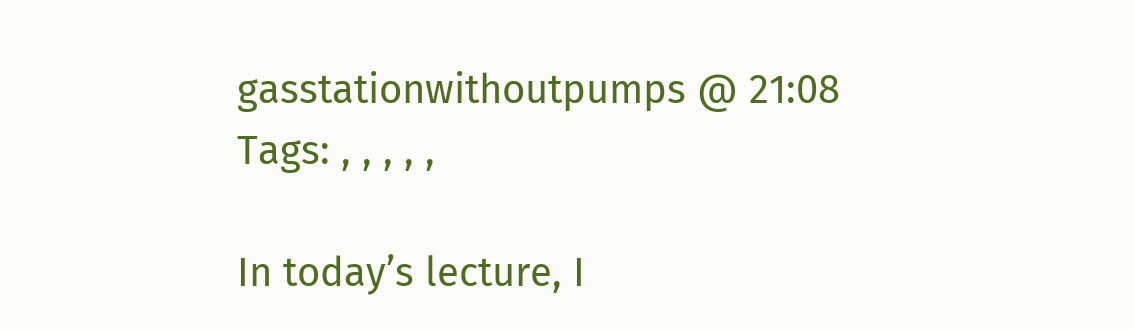gasstationwithoutpumps @ 21:08
Tags: , , , , ,

In today’s lecture, I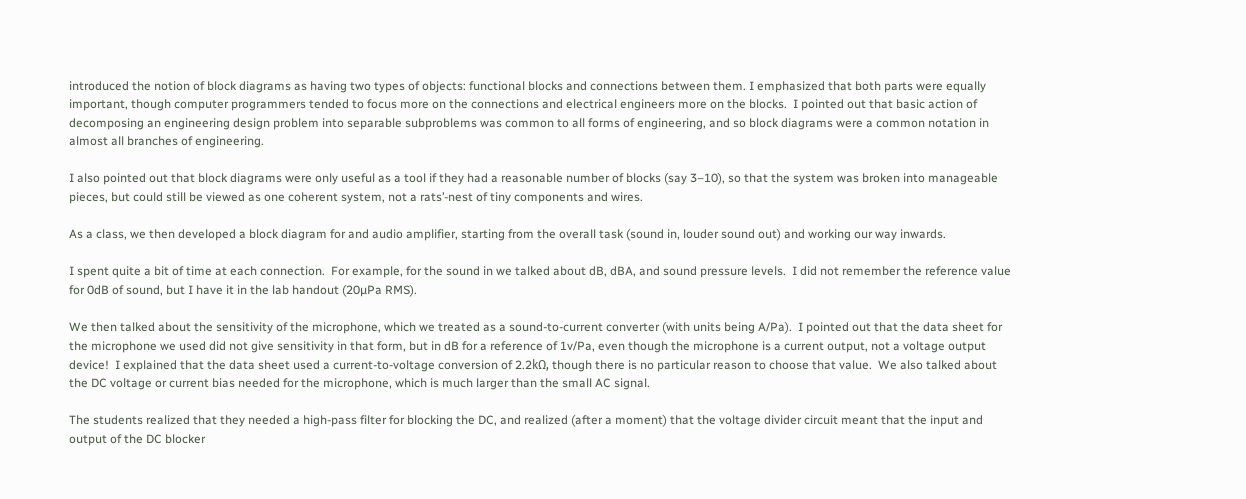introduced the notion of block diagrams as having two types of objects: functional blocks and connections between them. I emphasized that both parts were equally important, though computer programmers tended to focus more on the connections and electrical engineers more on the blocks.  I pointed out that basic action of decomposing an engineering design problem into separable subproblems was common to all forms of engineering, and so block diagrams were a common notation in almost all branches of engineering.

I also pointed out that block diagrams were only useful as a tool if they had a reasonable number of blocks (say 3–10), so that the system was broken into manageable pieces, but could still be viewed as one coherent system, not a rats’-nest of tiny components and wires.

As a class, we then developed a block diagram for and audio amplifier, starting from the overall task (sound in, louder sound out) and working our way inwards.

I spent quite a bit of time at each connection.  For example, for the sound in we talked about dB, dBA, and sound pressure levels.  I did not remember the reference value for 0dB of sound, but I have it in the lab handout (20µPa RMS).

We then talked about the sensitivity of the microphone, which we treated as a sound-to-current converter (with units being A/Pa).  I pointed out that the data sheet for the microphone we used did not give sensitivity in that form, but in dB for a reference of 1v/Pa, even though the microphone is a current output, not a voltage output device!  I explained that the data sheet used a current-to-voltage conversion of 2.2kΩ, though there is no particular reason to choose that value.  We also talked about the DC voltage or current bias needed for the microphone, which is much larger than the small AC signal.

The students realized that they needed a high-pass filter for blocking the DC, and realized (after a moment) that the voltage divider circuit meant that the input and output of the DC blocker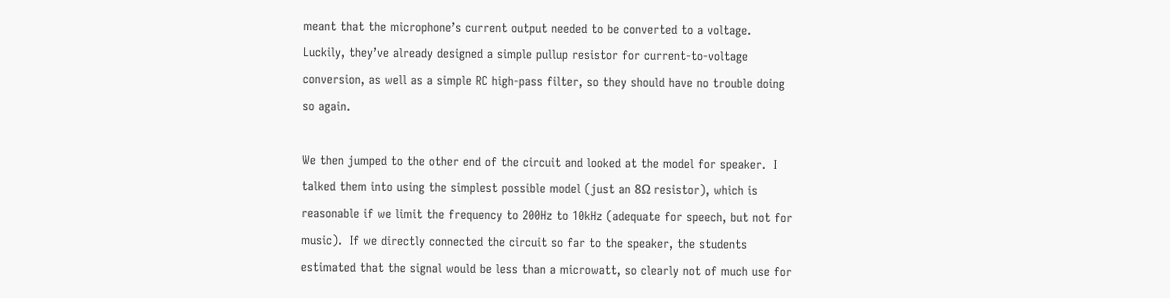meant that the microphone’s current output needed to be converted to a voltage.  Luckily, they’ve already designed a simple pullup resistor for current-to-voltage conversion, as well as a simple RC high-pass filter, so they should have no trouble doing so again.

We then jumped to the other end of the circuit and looked at the model for speaker.  I talked them into using the simplest possible model (just an 8Ω resistor), which is reasonable if we limit the frequency to 200Hz to 10kHz (adequate for speech, but not for music).  If we directly connected the circuit so far to the speaker, the students estimated that the signal would be less than a microwatt, so clearly not of much use for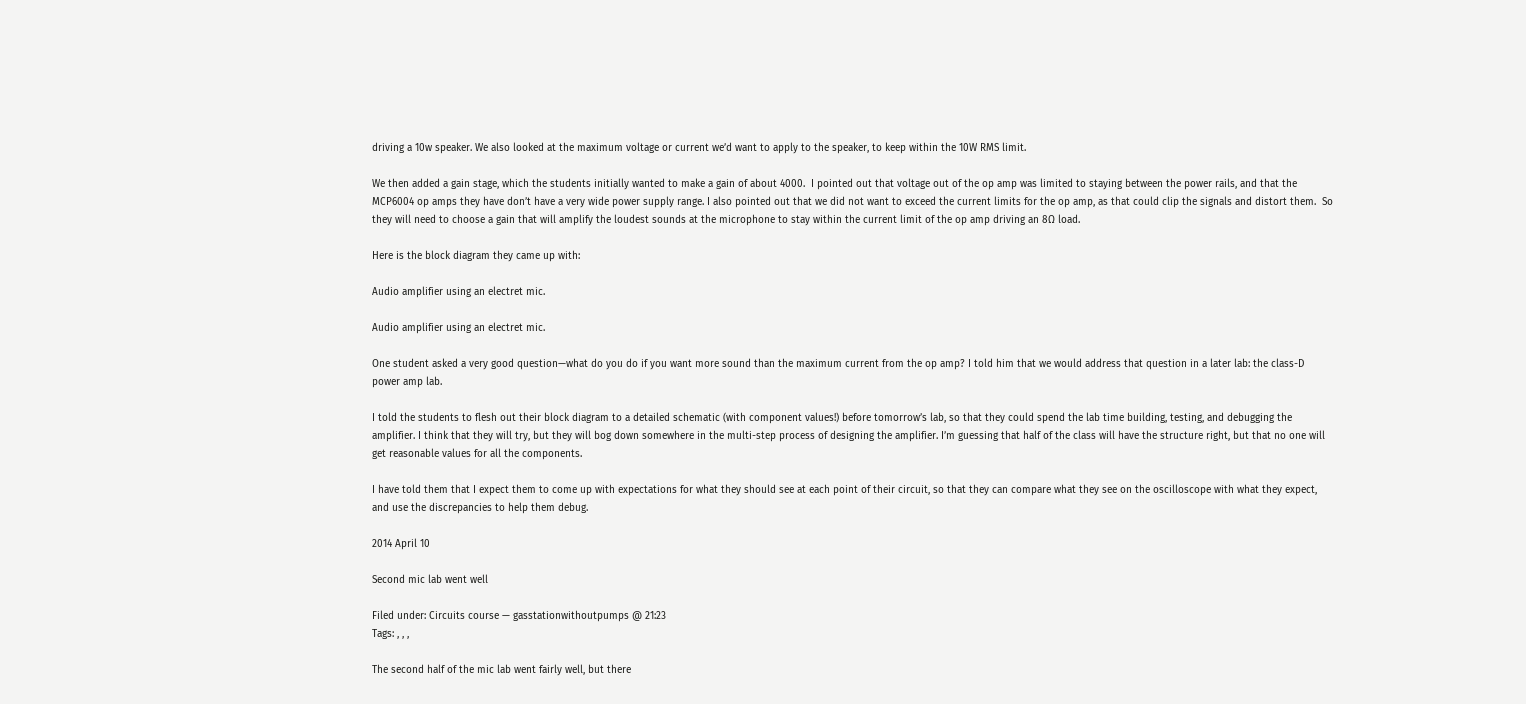driving a 10w speaker. We also looked at the maximum voltage or current we’d want to apply to the speaker, to keep within the 10W RMS limit.

We then added a gain stage, which the students initially wanted to make a gain of about 4000.  I pointed out that voltage out of the op amp was limited to staying between the power rails, and that the MCP6004 op amps they have don’t have a very wide power supply range. I also pointed out that we did not want to exceed the current limits for the op amp, as that could clip the signals and distort them.  So they will need to choose a gain that will amplify the loudest sounds at the microphone to stay within the current limit of the op amp driving an 8Ω load.

Here is the block diagram they came up with:

Audio amplifier using an electret mic.

Audio amplifier using an electret mic.

One student asked a very good question—what do you do if you want more sound than the maximum current from the op amp? I told him that we would address that question in a later lab: the class-D power amp lab.

I told the students to flesh out their block diagram to a detailed schematic (with component values!) before tomorrow’s lab, so that they could spend the lab time building, testing, and debugging the amplifier. I think that they will try, but they will bog down somewhere in the multi-step process of designing the amplifier. I’m guessing that half of the class will have the structure right, but that no one will get reasonable values for all the components.

I have told them that I expect them to come up with expectations for what they should see at each point of their circuit, so that they can compare what they see on the oscilloscope with what they expect, and use the discrepancies to help them debug.

2014 April 10

Second mic lab went well

Filed under: Circuits course — gasstationwithoutpumps @ 21:23
Tags: , , ,

The second half of the mic lab went fairly well, but there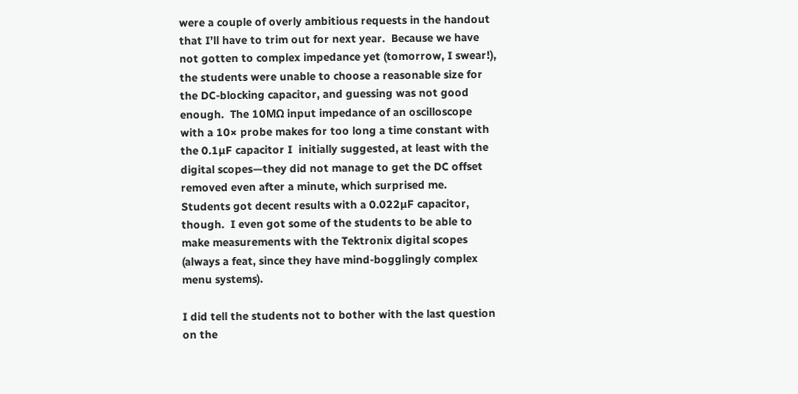were a couple of overly ambitious requests in the handout that I’ll have to trim out for next year.  Because we have not gotten to complex impedance yet (tomorrow, I swear!), the students were unable to choose a reasonable size for the DC-blocking capacitor, and guessing was not good enough.  The 10MΩ input impedance of an oscilloscope with a 10× probe makes for too long a time constant with the 0.1µF capacitor I  initially suggested, at least with the digital scopes—they did not manage to get the DC offset removed even after a minute, which surprised me.  Students got decent results with a 0.022µF capacitor, though.  I even got some of the students to be able to make measurements with the Tektronix digital scopes (always a feat, since they have mind-bogglingly complex menu systems).

I did tell the students not to bother with the last question on the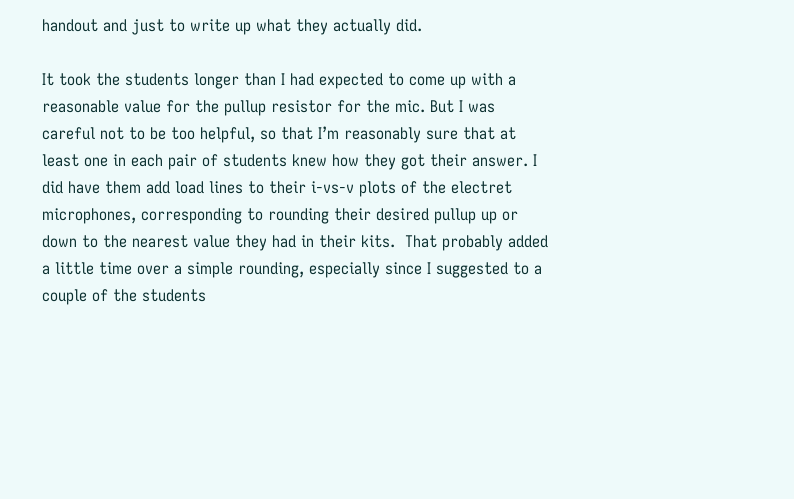handout and just to write up what they actually did.

It took the students longer than I had expected to come up with a reasonable value for the pullup resistor for the mic. But I was careful not to be too helpful, so that I’m reasonably sure that at least one in each pair of students knew how they got their answer. I did have them add load lines to their i-vs-v plots of the electret microphones, corresponding to rounding their desired pullup up or down to the nearest value they had in their kits.  That probably added a little time over a simple rounding, especially since I suggested to a couple of the students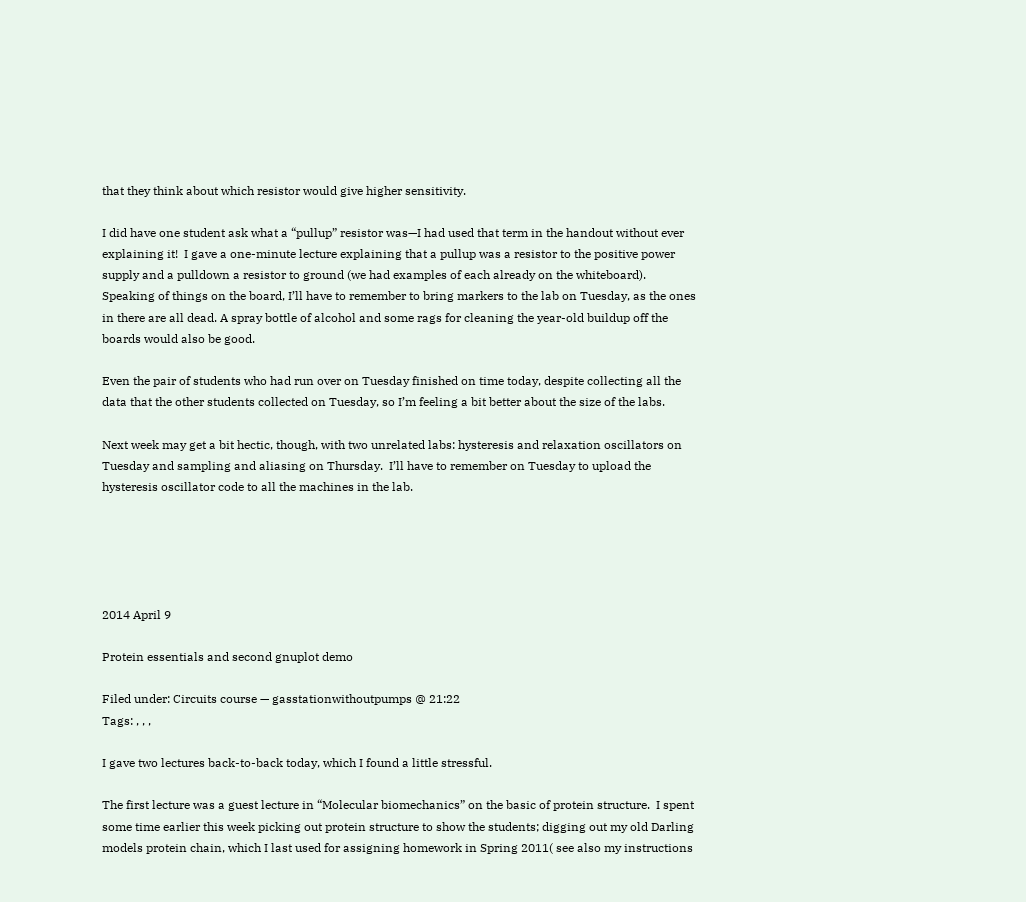that they think about which resistor would give higher sensitivity.

I did have one student ask what a “pullup” resistor was—I had used that term in the handout without ever explaining it!  I gave a one-minute lecture explaining that a pullup was a resistor to the positive power supply and a pulldown a resistor to ground (we had examples of each already on the whiteboard). Speaking of things on the board, I’ll have to remember to bring markers to the lab on Tuesday, as the ones in there are all dead. A spray bottle of alcohol and some rags for cleaning the year-old buildup off the boards would also be good.

Even the pair of students who had run over on Tuesday finished on time today, despite collecting all the data that the other students collected on Tuesday, so I’m feeling a bit better about the size of the labs.

Next week may get a bit hectic, though, with two unrelated labs: hysteresis and relaxation oscillators on Tuesday and sampling and aliasing on Thursday.  I’ll have to remember on Tuesday to upload the hysteresis oscillator code to all the machines in the lab.





2014 April 9

Protein essentials and second gnuplot demo

Filed under: Circuits course — gasstationwithoutpumps @ 21:22
Tags: , , ,

I gave two lectures back-to-back today, which I found a little stressful.

The first lecture was a guest lecture in “Molecular biomechanics” on the basic of protein structure.  I spent some time earlier this week picking out protein structure to show the students; digging out my old Darling models protein chain, which I last used for assigning homework in Spring 2011( see also my instructions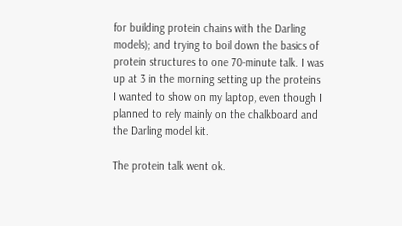for building protein chains with the Darling models); and trying to boil down the basics of protein structures to one 70-minute talk. I was up at 3 in the morning setting up the proteins I wanted to show on my laptop, even though I planned to rely mainly on the chalkboard and the Darling model kit.

The protein talk went ok.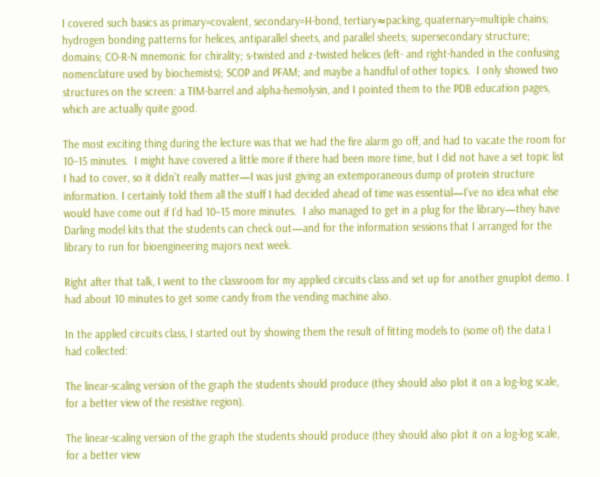I covered such basics as primary=covalent, secondary=H-bond, tertiary≈packing, quaternary=multiple chains; hydrogen bonding patterns for helices, antiparallel sheets, and parallel sheets; supersecondary structure; domains; CO-R-N mnemonic for chirality; s-twisted and z-twisted helices (left- and right-handed in the confusing nomenclature used by biochemists); SCOP and PFAM; and maybe a handful of other topics.  I only showed two structures on the screen: a TIM-barrel and alpha-hemolysin, and I pointed them to the PDB education pages, which are actually quite good.

The most exciting thing during the lecture was that we had the fire alarm go off, and had to vacate the room for 10–15 minutes.  I might have covered a little more if there had been more time, but I did not have a set topic list I had to cover, so it didn’t really matter—I was just giving an extemporaneous dump of protein structure information. I certainly told them all the stuff I had decided ahead of time was essential—I’ve no idea what else would have come out if I’d had 10–15 more minutes.  I also managed to get in a plug for the library—they have Darling model kits that the students can check out—and for the information sessions that I arranged for the library to run for bioengineering majors next week.

Right after that talk, I went to the classroom for my applied circuits class and set up for another gnuplot demo. I had about 10 minutes to get some candy from the vending machine also.

In the applied circuits class, I started out by showing them the result of fitting models to (some of) the data I had collected:

The linear-scaling version of the graph the students should produce (they should also plot it on a log-log scale, for a better view of the resistive region).

The linear-scaling version of the graph the students should produce (they should also plot it on a log-log scale, for a better view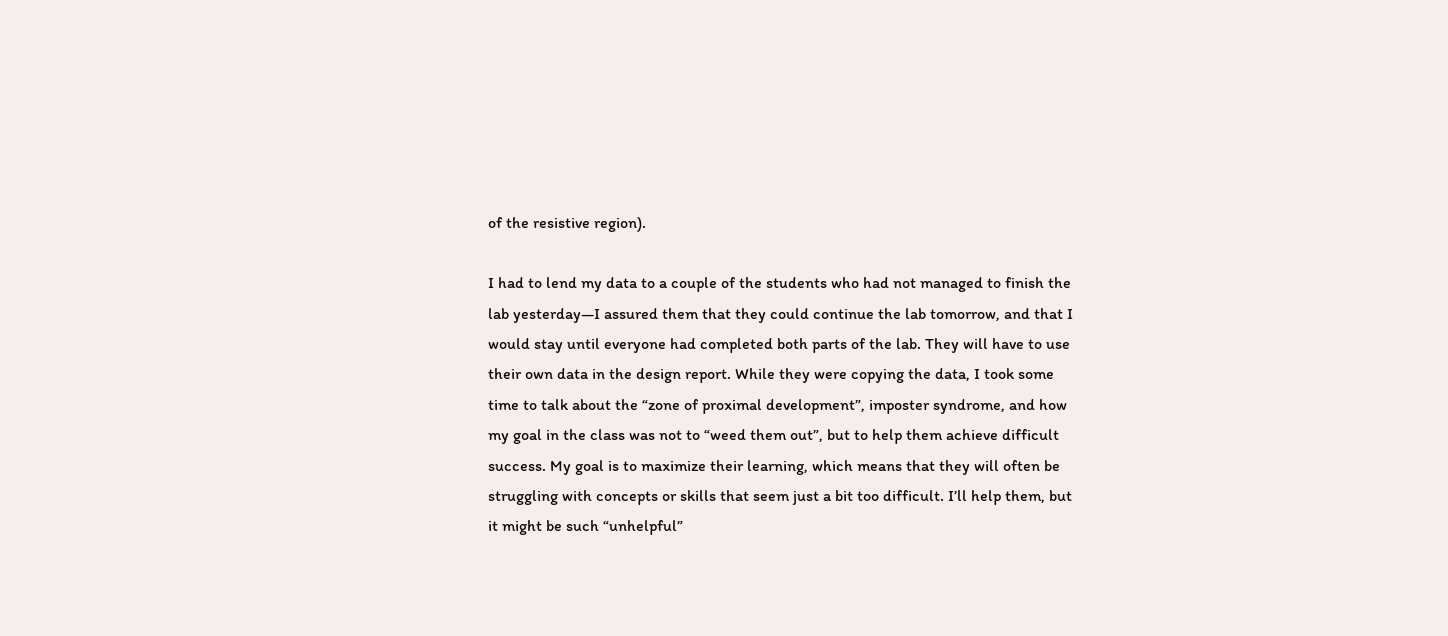of the resistive region).

I had to lend my data to a couple of the students who had not managed to finish the lab yesterday—I assured them that they could continue the lab tomorrow, and that I would stay until everyone had completed both parts of the lab. They will have to use their own data in the design report. While they were copying the data, I took some time to talk about the “zone of proximal development”, imposter syndrome, and how my goal in the class was not to “weed them out”, but to help them achieve difficult success. My goal is to maximize their learning, which means that they will often be struggling with concepts or skills that seem just a bit too difficult. I’ll help them, but it might be such “unhelpful”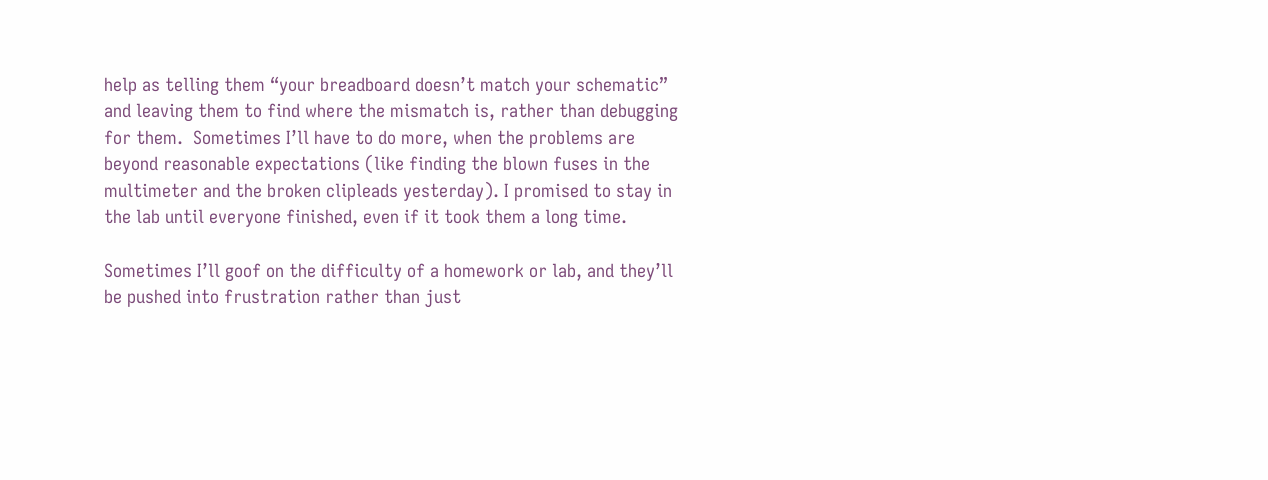help as telling them “your breadboard doesn’t match your schematic” and leaving them to find where the mismatch is, rather than debugging for them.  Sometimes I’ll have to do more, when the problems are beyond reasonable expectations (like finding the blown fuses in the multimeter and the broken clipleads yesterday). I promised to stay in the lab until everyone finished, even if it took them a long time.

Sometimes I’ll goof on the difficulty of a homework or lab, and they’ll be pushed into frustration rather than just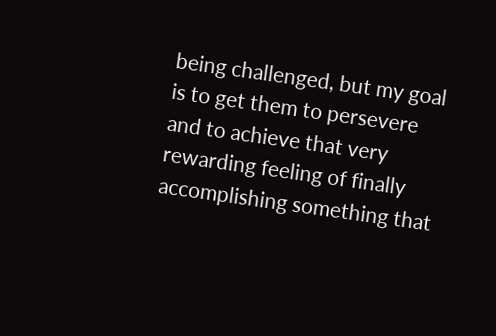being challenged, but my goal is to get them to persevere and to achieve that very rewarding feeling of finally accomplishing something that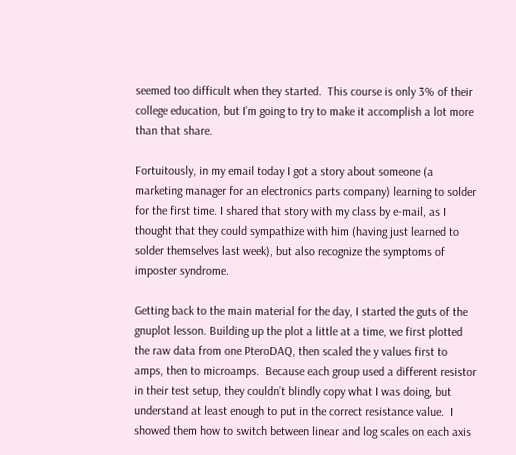seemed too difficult when they started.  This course is only 3% of their college education, but I’m going to try to make it accomplish a lot more than that share.

Fortuitously, in my email today I got a story about someone (a marketing manager for an electronics parts company) learning to solder for the first time. I shared that story with my class by e-mail, as I thought that they could sympathize with him (having just learned to solder themselves last week), but also recognize the symptoms of imposter syndrome.

Getting back to the main material for the day, I started the guts of the gnuplot lesson. Building up the plot a little at a time, we first plotted the raw data from one PteroDAQ, then scaled the y values first to amps, then to microamps.  Because each group used a different resistor in their test setup, they couldn’t blindly copy what I was doing, but understand at least enough to put in the correct resistance value.  I showed them how to switch between linear and log scales on each axis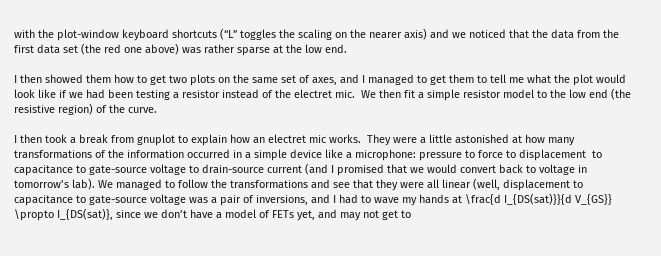with the plot-window keyboard shortcuts (“L” toggles the scaling on the nearer axis) and we noticed that the data from the first data set (the red one above) was rather sparse at the low end.

I then showed them how to get two plots on the same set of axes, and I managed to get them to tell me what the plot would look like if we had been testing a resistor instead of the electret mic.  We then fit a simple resistor model to the low end (the resistive region) of the curve.

I then took a break from gnuplot to explain how an electret mic works.  They were a little astonished at how many transformations of the information occurred in a simple device like a microphone: pressure to force to displacement  to capacitance to gate-source voltage to drain-source current (and I promised that we would convert back to voltage in tomorrow’s lab). We managed to follow the transformations and see that they were all linear (well, displacement to capacitance to gate-source voltage was a pair of inversions, and I had to wave my hands at \frac{d I_{DS(sat)}}{d V_{GS}} \propto I_{DS(sat)}, since we don’t have a model of FETs yet, and may not get to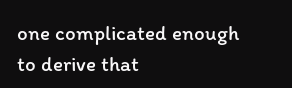one complicated enough to derive that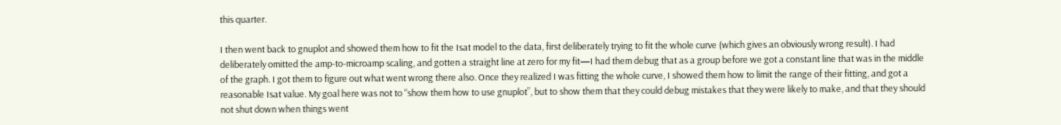this quarter.

I then went back to gnuplot and showed them how to fit the Isat model to the data, first deliberately trying to fit the whole curve (which gives an obviously wrong result). I had deliberately omitted the amp-to-microamp scaling, and gotten a straight line at zero for my fit—I had them debug that as a group before we got a constant line that was in the middle of the graph. I got them to figure out what went wrong there also. Once they realized I was fitting the whole curve, I showed them how to limit the range of their fitting, and got a reasonable Isat value. My goal here was not to “show them how to use gnuplot”, but to show them that they could debug mistakes that they were likely to make, and that they should not shut down when things went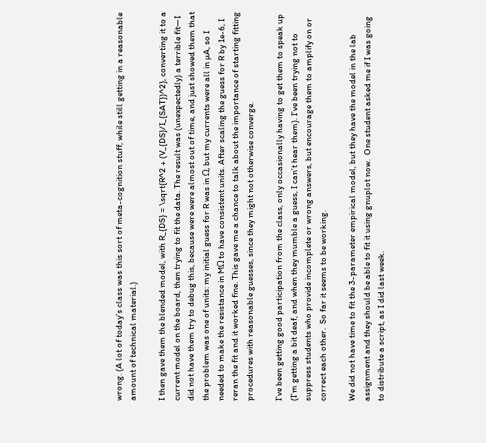wrong. (A lot of today’s class was this sort of meta-cognition stuff, while still getting in a reasonable amount of technical material.)

I then gave them the blended model, with R_{DS} = \sqrt{R^2 + (V_{DS}/I_{SAT})^2}, converting it to a current model on the board, then trying to fit the data. The result was (unexpectedly) a terrible fit—I did not have them try to debug this, because were were almost out of time, and just showed them that the problem was one of units: my initial guess for R was in Ω, but my currents were all in µA, so I needed to make the resistance in MΩ to have consistent units. After scaling the guess for R by 1e-6, I reran the fit and it worked fine. This gave me a chance to talk about the importance of starting fitting procedures with reasonable guesses, since they might not otherwise converge.

I’ve been getting good participation from the class, only occasionally having to get them to speak up (I’m getting a bit deaf, and when they mumble a guess, I can’t hear them). I’ve been trying not to suppress students who provide incomplete or wrong answers, but encourage them to amplify on or correct each other.  So far it seems to be working.

We did not have time to fit the 3-parameter empirical model, but they have the model in the lab assignment and they should be able to fit it using gnuplot now.  One student asked me if I was going to distribute a script, as I did last week.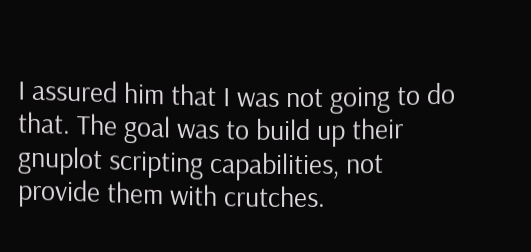I assured him that I was not going to do that. The goal was to build up their gnuplot scripting capabilities, not provide them with crutches.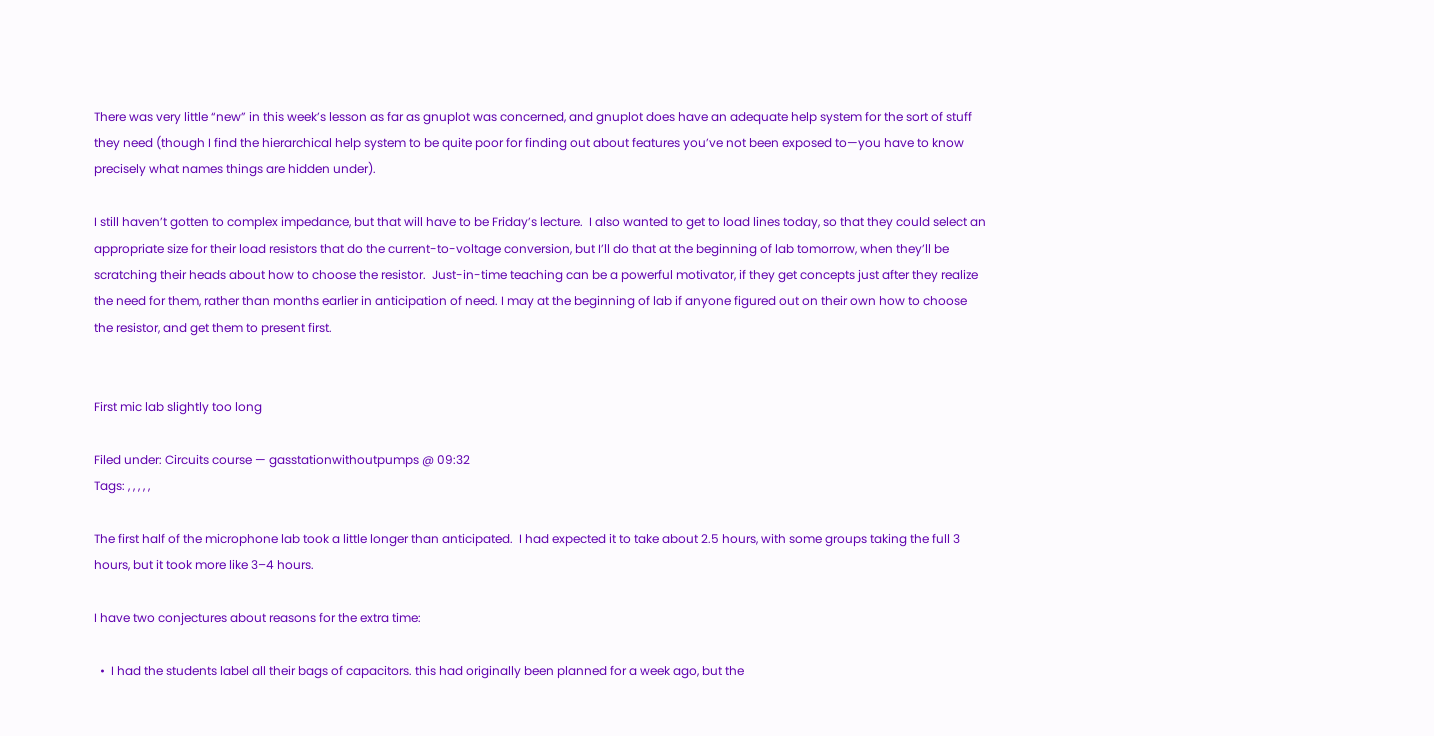There was very little “new” in this week’s lesson as far as gnuplot was concerned, and gnuplot does have an adequate help system for the sort of stuff they need (though I find the hierarchical help system to be quite poor for finding out about features you’ve not been exposed to—you have to know precisely what names things are hidden under).

I still haven’t gotten to complex impedance, but that will have to be Friday’s lecture.  I also wanted to get to load lines today, so that they could select an appropriate size for their load resistors that do the current-to-voltage conversion, but I’ll do that at the beginning of lab tomorrow, when they’ll be scratching their heads about how to choose the resistor.  Just-in-time teaching can be a powerful motivator, if they get concepts just after they realize the need for them, rather than months earlier in anticipation of need. I may at the beginning of lab if anyone figured out on their own how to choose the resistor, and get them to present first.


First mic lab slightly too long

Filed under: Circuits course — gasstationwithoutpumps @ 09:32
Tags: , , , , ,

The first half of the microphone lab took a little longer than anticipated.  I had expected it to take about 2.5 hours, with some groups taking the full 3 hours, but it took more like 3–4 hours.

I have two conjectures about reasons for the extra time:

  •  I had the students label all their bags of capacitors. this had originally been planned for a week ago, but the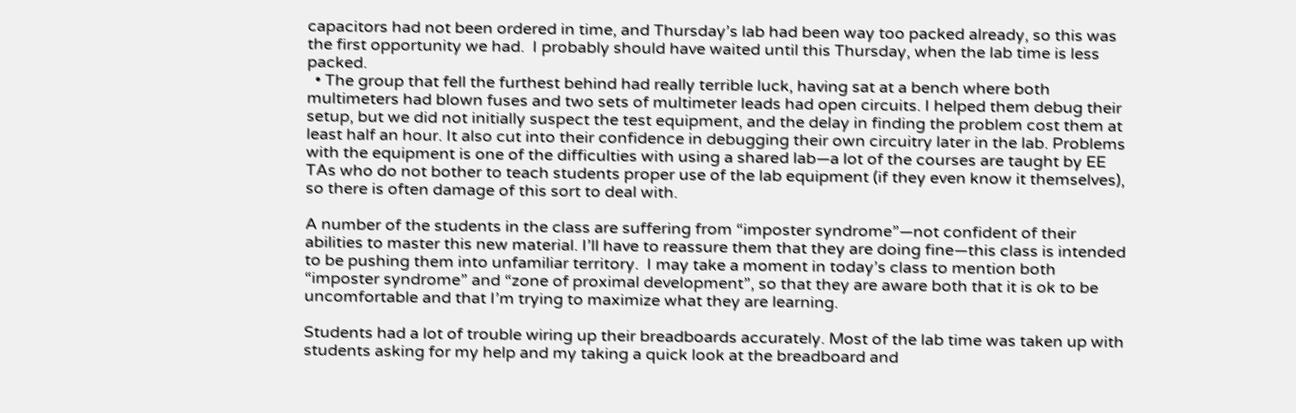capacitors had not been ordered in time, and Thursday’s lab had been way too packed already, so this was the first opportunity we had.  I probably should have waited until this Thursday, when the lab time is less packed.
  • The group that fell the furthest behind had really terrible luck, having sat at a bench where both multimeters had blown fuses and two sets of multimeter leads had open circuits. I helped them debug their setup, but we did not initially suspect the test equipment, and the delay in finding the problem cost them at least half an hour. It also cut into their confidence in debugging their own circuitry later in the lab. Problems with the equipment is one of the difficulties with using a shared lab—a lot of the courses are taught by EE TAs who do not bother to teach students proper use of the lab equipment (if they even know it themselves), so there is often damage of this sort to deal with.

A number of the students in the class are suffering from “imposter syndrome”—not confident of their abilities to master this new material. I’ll have to reassure them that they are doing fine—this class is intended to be pushing them into unfamiliar territory.  I may take a moment in today’s class to mention both “imposter syndrome” and “zone of proximal development”, so that they are aware both that it is ok to be uncomfortable and that I’m trying to maximize what they are learning.

Students had a lot of trouble wiring up their breadboards accurately. Most of the lab time was taken up with students asking for my help and my taking a quick look at the breadboard and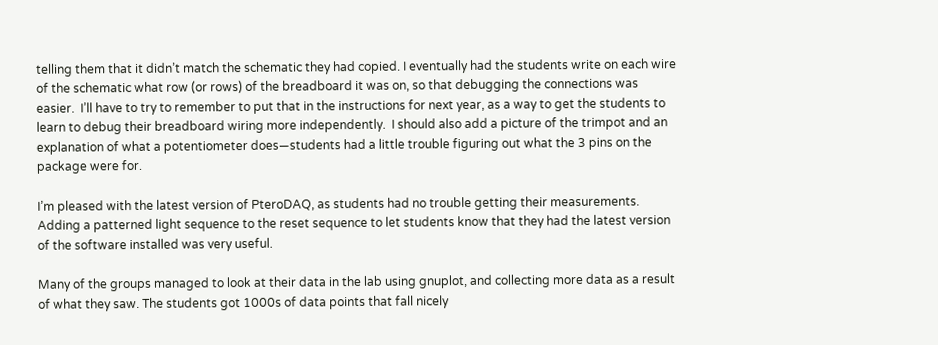telling them that it didn’t match the schematic they had copied. I eventually had the students write on each wire of the schematic what row (or rows) of the breadboard it was on, so that debugging the connections was easier.  I’ll have to try to remember to put that in the instructions for next year, as a way to get the students to learn to debug their breadboard wiring more independently.  I should also add a picture of the trimpot and an explanation of what a potentiometer does—students had a little trouble figuring out what the 3 pins on the package were for.

I’m pleased with the latest version of PteroDAQ, as students had no trouble getting their measurements. Adding a patterned light sequence to the reset sequence to let students know that they had the latest version of the software installed was very useful.

Many of the groups managed to look at their data in the lab using gnuplot, and collecting more data as a result of what they saw. The students got 1000s of data points that fall nicely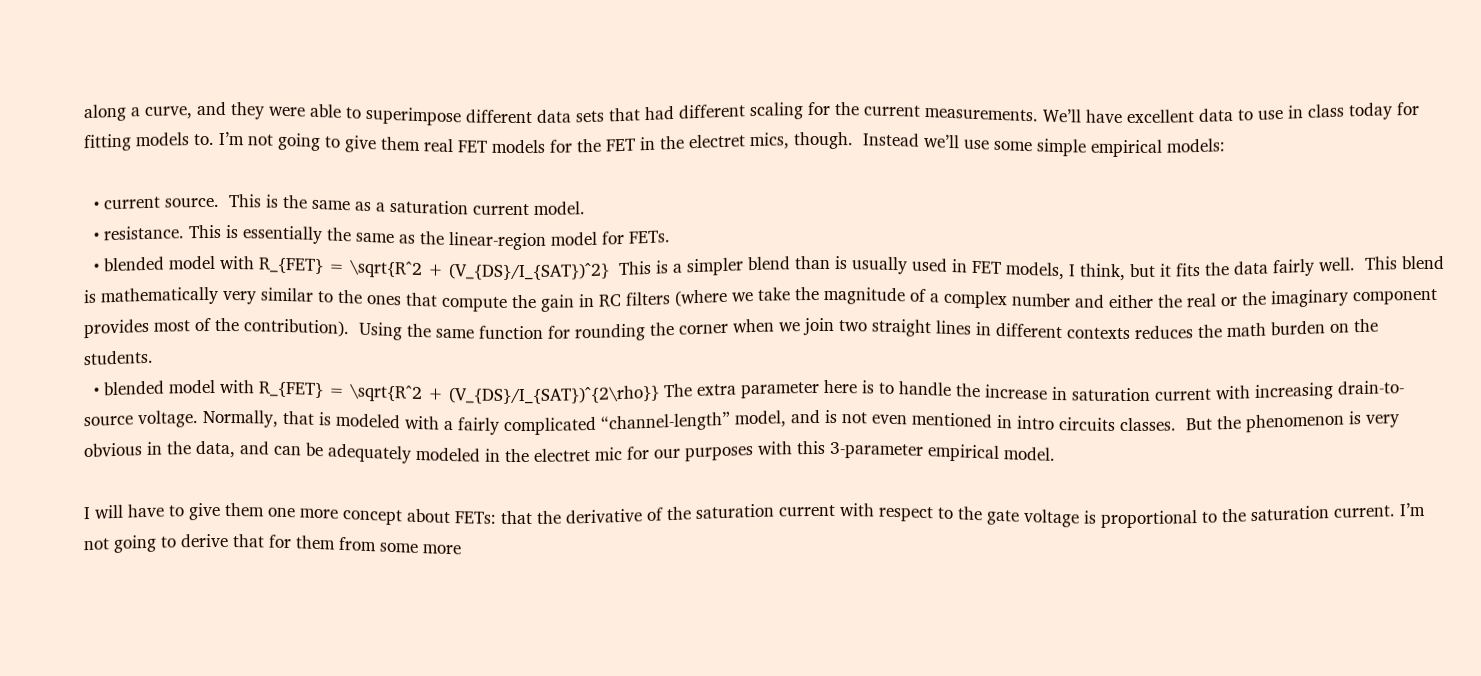along a curve, and they were able to superimpose different data sets that had different scaling for the current measurements. We’ll have excellent data to use in class today for fitting models to. I’m not going to give them real FET models for the FET in the electret mics, though.  Instead we’ll use some simple empirical models:

  • current source.  This is the same as a saturation current model.
  • resistance. This is essentially the same as the linear-region model for FETs.
  • blended model with R_{FET} = \sqrt{R^2 + (V_{DS}/I_{SAT})^2}  This is a simpler blend than is usually used in FET models, I think, but it fits the data fairly well.  This blend is mathematically very similar to the ones that compute the gain in RC filters (where we take the magnitude of a complex number and either the real or the imaginary component provides most of the contribution).  Using the same function for rounding the corner when we join two straight lines in different contexts reduces the math burden on the students.
  • blended model with R_{FET} = \sqrt{R^2 + (V_{DS}/I_{SAT})^{2\rho}} The extra parameter here is to handle the increase in saturation current with increasing drain-to-source voltage. Normally, that is modeled with a fairly complicated “channel-length” model, and is not even mentioned in intro circuits classes.  But the phenomenon is very obvious in the data, and can be adequately modeled in the electret mic for our purposes with this 3-parameter empirical model.

I will have to give them one more concept about FETs: that the derivative of the saturation current with respect to the gate voltage is proportional to the saturation current. I’m not going to derive that for them from some more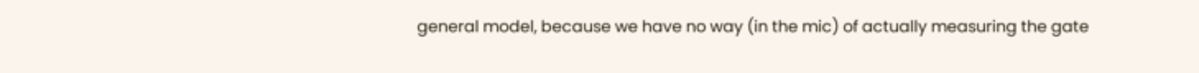general model, because we have no way (in the mic) of actually measuring the gate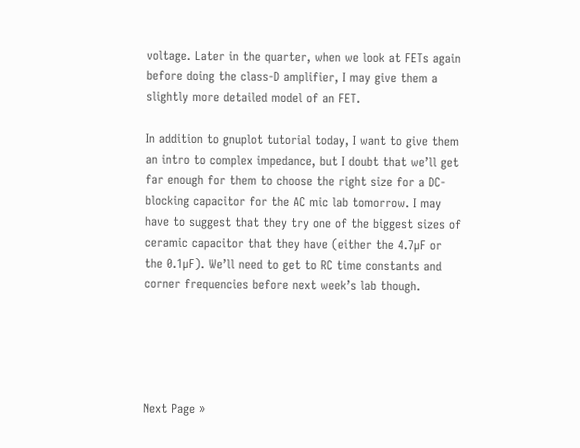voltage. Later in the quarter, when we look at FETs again before doing the class-D amplifier, I may give them a slightly more detailed model of an FET.

In addition to gnuplot tutorial today, I want to give them an intro to complex impedance, but I doubt that we’ll get far enough for them to choose the right size for a DC-blocking capacitor for the AC mic lab tomorrow. I may have to suggest that they try one of the biggest sizes of ceramic capacitor that they have (either the 4.7µF or the 0.1µF). We’ll need to get to RC time constants and corner frequencies before next week’s lab though.





Next Page »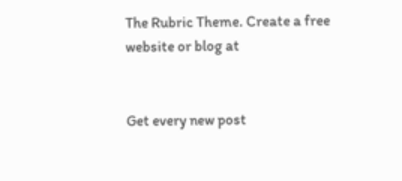The Rubric Theme. Create a free website or blog at


Get every new post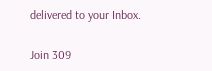delivered to your Inbox.

Join 309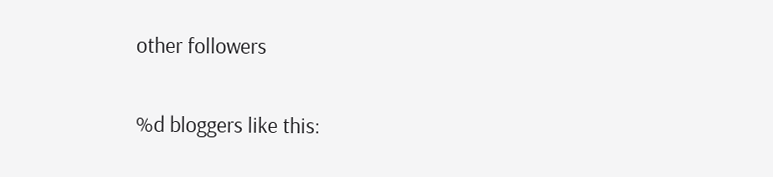other followers

%d bloggers like this: